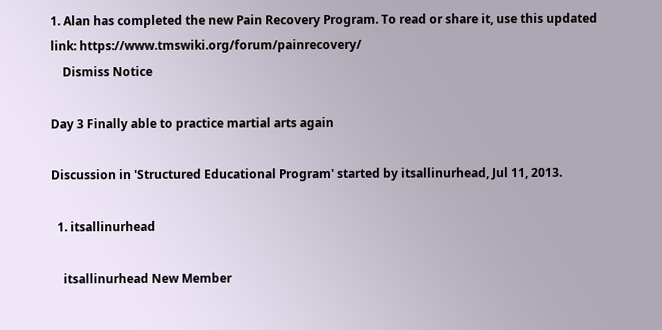1. Alan has completed the new Pain Recovery Program. To read or share it, use this updated link: https://www.tmswiki.org/forum/painrecovery/
    Dismiss Notice

Day 3 Finally able to practice martial arts again

Discussion in 'Structured Educational Program' started by itsallinurhead, Jul 11, 2013.

  1. itsallinurhead

    itsallinurhead New Member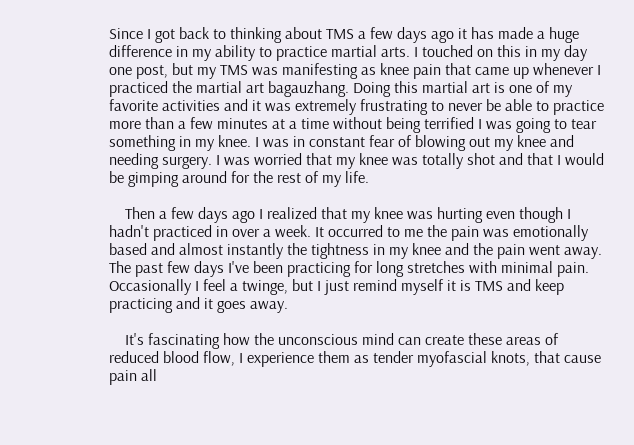Since I got back to thinking about TMS a few days ago it has made a huge difference in my ability to practice martial arts. I touched on this in my day one post, but my TMS was manifesting as knee pain that came up whenever I practiced the martial art bagauzhang. Doing this martial art is one of my favorite activities and it was extremely frustrating to never be able to practice more than a few minutes at a time without being terrified I was going to tear something in my knee. I was in constant fear of blowing out my knee and needing surgery. I was worried that my knee was totally shot and that I would be gimping around for the rest of my life.

    Then a few days ago I realized that my knee was hurting even though I hadn't practiced in over a week. It occurred to me the pain was emotionally based and almost instantly the tightness in my knee and the pain went away. The past few days I've been practicing for long stretches with minimal pain. Occasionally I feel a twinge, but I just remind myself it is TMS and keep practicing and it goes away.

    It's fascinating how the unconscious mind can create these areas of reduced blood flow, I experience them as tender myofascial knots, that cause pain all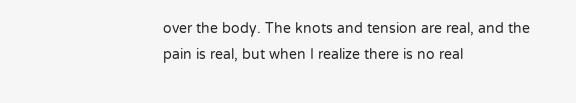over the body. The knots and tension are real, and the pain is real, but when I realize there is no real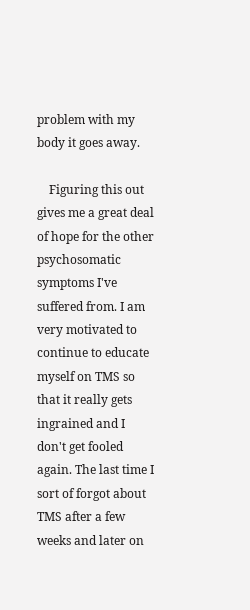problem with my body it goes away.

    Figuring this out gives me a great deal of hope for the other psychosomatic symptoms I've suffered from. I am very motivated to continue to educate myself on TMS so that it really gets ingrained and I don't get fooled again. The last time I sort of forgot about TMS after a few weeks and later on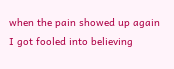when the pain showed up again I got fooled into believing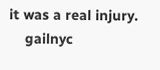it was a real injury.
    gailnyc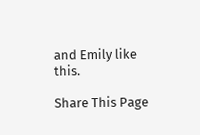and Emily like this.

Share This Page